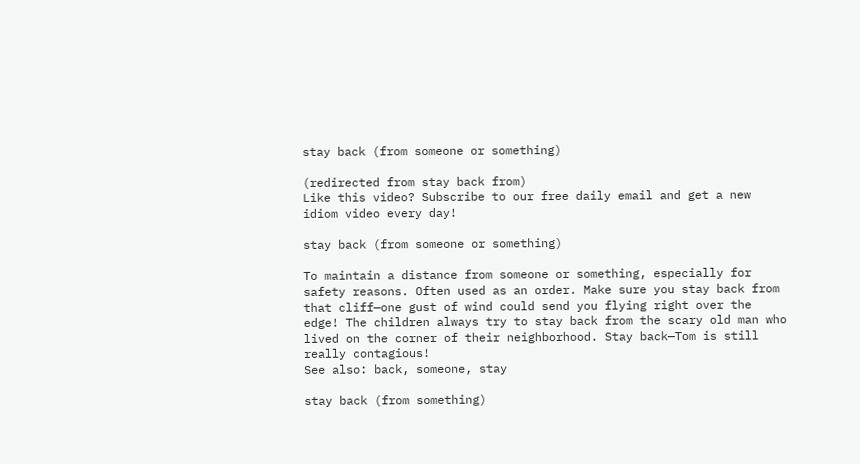stay back (from someone or something)

(redirected from stay back from)
Like this video? Subscribe to our free daily email and get a new idiom video every day!

stay back (from someone or something)

To maintain a distance from someone or something, especially for safety reasons. Often used as an order. Make sure you stay back from that cliff—one gust of wind could send you flying right over the edge! The children always try to stay back from the scary old man who lived on the corner of their neighborhood. Stay back—Tom is still really contagious!
See also: back, someone, stay

stay back (from something)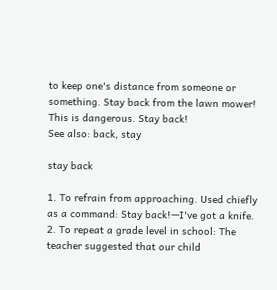to keep one's distance from someone or something. Stay back from the lawn mower! This is dangerous. Stay back!
See also: back, stay

stay back

1. To refrain from approaching. Used chiefly as a command: Stay back!—I've got a knife.
2. To repeat a grade level in school: The teacher suggested that our child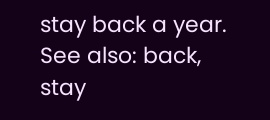stay back a year.
See also: back, stay